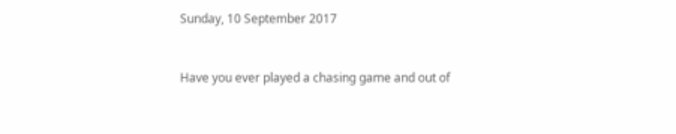Sunday, 10 September 2017


Have you ever played a chasing game and out of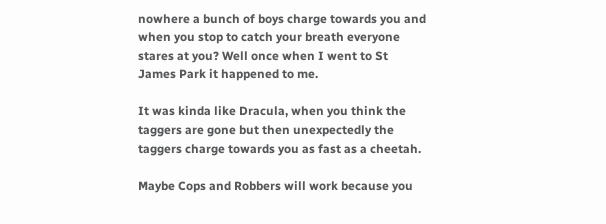nowhere a bunch of boys charge towards you and when you stop to catch your breath everyone stares at you? Well once when I went to St James Park it happened to me.

It was kinda like Dracula, when you think the taggers are gone but then unexpectedly the taggers charge towards you as fast as a cheetah.

Maybe Cops and Robbers will work because you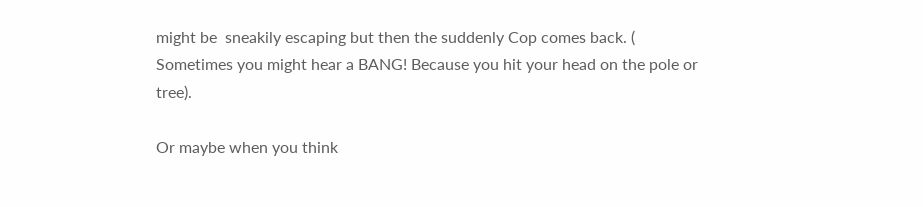might be  sneakily escaping but then the suddenly Cop comes back. ( Sometimes you might hear a BANG! Because you hit your head on the pole or tree).

Or maybe when you think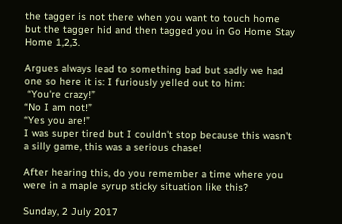the tagger is not there when you want to touch home but the tagger hid and then tagged you in Go Home Stay Home 1,2,3.

Argues always lead to something bad but sadly we had one so here it is: I furiously yelled out to him:
 “You're crazy!”
“No I am not!”
“Yes you are!”
I was super tired but I couldn't stop because this wasn't a silly game, this was a serious chase!

After hearing this, do you remember a time where you were in a maple syrup sticky situation like this?

Sunday, 2 July 2017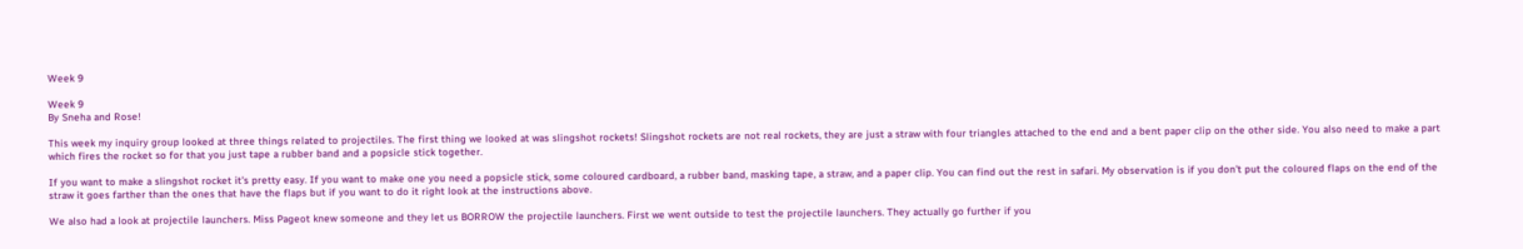Week 9

Week 9
By Sneha and Rose!

This week my inquiry group looked at three things related to projectiles. The first thing we looked at was slingshot rockets! Slingshot rockets are not real rockets, they are just a straw with four triangles attached to the end and a bent paper clip on the other side. You also need to make a part which fires the rocket so for that you just tape a rubber band and a popsicle stick together.

If you want to make a slingshot rocket it's pretty easy. If you want to make one you need a popsicle stick, some coloured cardboard, a rubber band, masking tape, a straw, and a paper clip. You can find out the rest in safari. My observation is if you don't put the coloured flaps on the end of the straw it goes farther than the ones that have the flaps but if you want to do it right look at the instructions above.

We also had a look at projectile launchers. Miss Pageot knew someone and they let us BORROW the projectile launchers. First we went outside to test the projectile launchers. They actually go further if you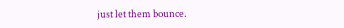just let them bounce.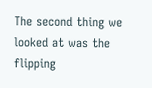The second thing we looked at was the flipping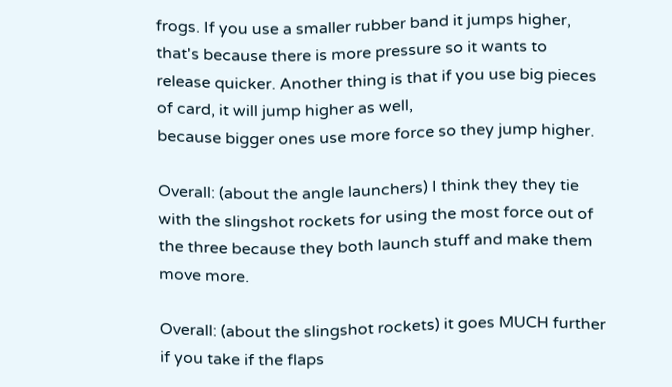frogs. If you use a smaller rubber band it jumps higher, that's because there is more pressure so it wants to release quicker. Another thing is that if you use big pieces of card, it will jump higher as well,
because bigger ones use more force so they jump higher.

Overall: (about the angle launchers) I think they they tie with the slingshot rockets for using the most force out of the three because they both launch stuff and make them move more.

Overall: (about the slingshot rockets) it goes MUCH further if you take if the flaps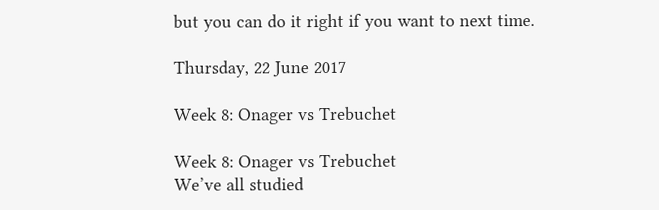but you can do it right if you want to next time.

Thursday, 22 June 2017

Week 8: Onager vs Trebuchet

Week 8: Onager vs Trebuchet
We’ve all studied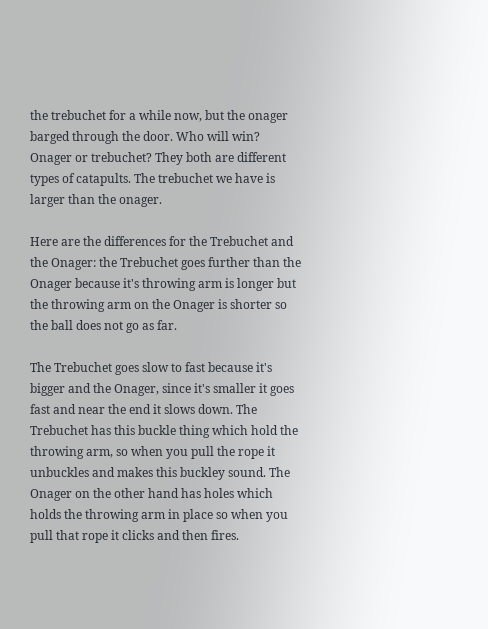the trebuchet for a while now, but the onager barged through the door. Who will win? Onager or trebuchet? They both are different types of catapults. The trebuchet we have is larger than the onager.

Here are the differences for the Trebuchet and the Onager: the Trebuchet goes further than the Onager because it's throwing arm is longer but the throwing arm on the Onager is shorter so the ball does not go as far.

The Trebuchet goes slow to fast because it's bigger and the Onager, since it's smaller it goes fast and near the end it slows down. The Trebuchet has this buckle thing which hold the throwing arm, so when you pull the rope it unbuckles and makes this buckley sound. The Onager on the other hand has holes which holds the throwing arm in place so when you pull that rope it clicks and then fires.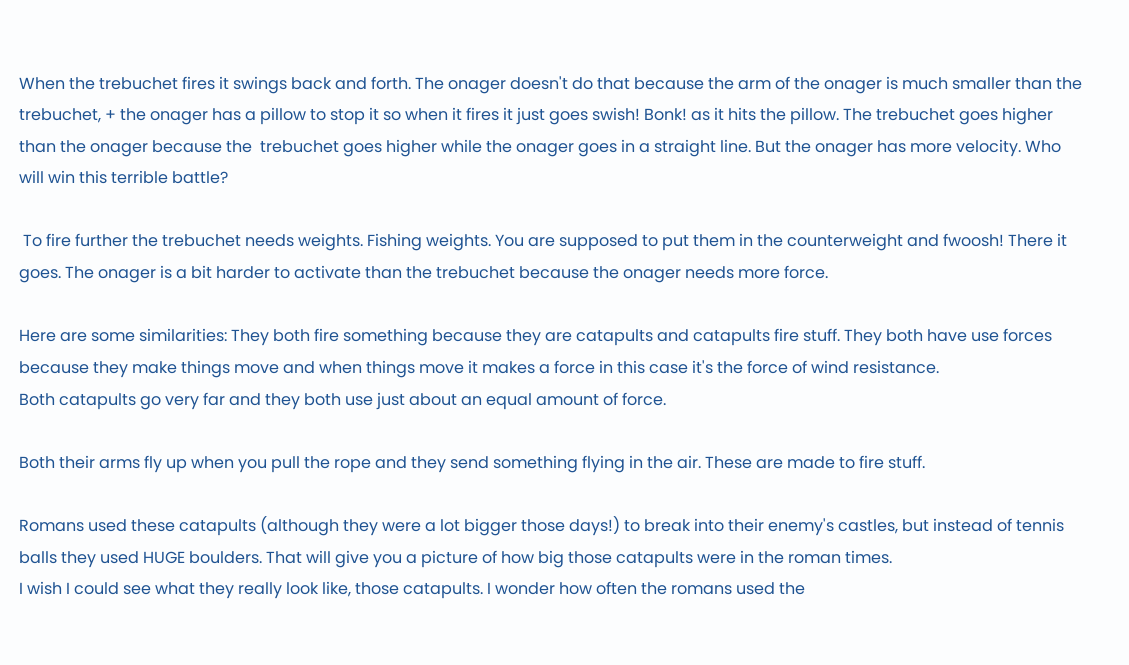When the trebuchet fires it swings back and forth. The onager doesn't do that because the arm of the onager is much smaller than the trebuchet, + the onager has a pillow to stop it so when it fires it just goes swish! Bonk! as it hits the pillow. The trebuchet goes higher than the onager because the  trebuchet goes higher while the onager goes in a straight line. But the onager has more velocity. Who will win this terrible battle?

 To fire further the trebuchet needs weights. Fishing weights. You are supposed to put them in the counterweight and fwoosh! There it goes. The onager is a bit harder to activate than the trebuchet because the onager needs more force.

Here are some similarities: They both fire something because they are catapults and catapults fire stuff. They both have use forces because they make things move and when things move it makes a force in this case it's the force of wind resistance.
Both catapults go very far and they both use just about an equal amount of force.

Both their arms fly up when you pull the rope and they send something flying in the air. These are made to fire stuff.

Romans used these catapults (although they were a lot bigger those days!) to break into their enemy's castles, but instead of tennis balls they used HUGE boulders. That will give you a picture of how big those catapults were in the roman times.
I wish I could see what they really look like, those catapults. I wonder how often the romans used the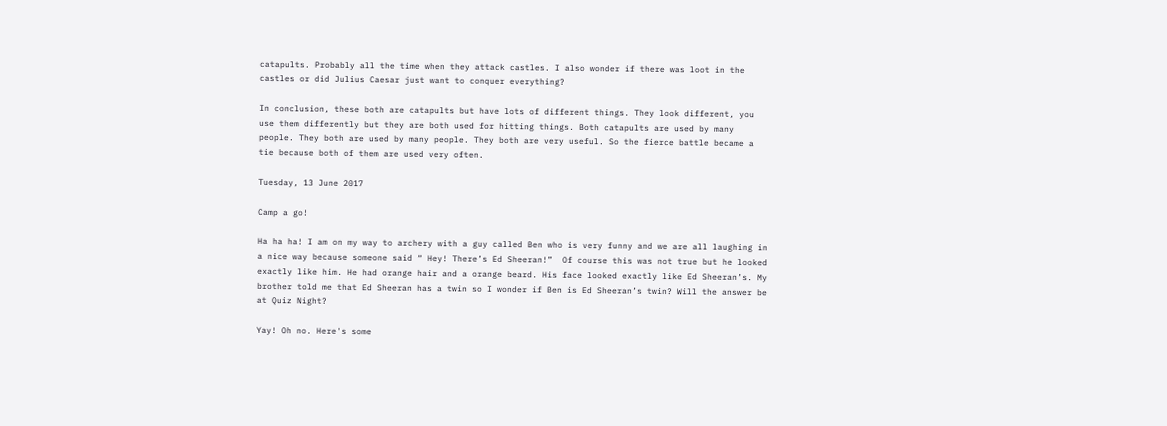catapults. Probably all the time when they attack castles. I also wonder if there was loot in the castles or did Julius Caesar just want to conquer everything?

In conclusion, these both are catapults but have lots of different things. They look different, you use them differently but they are both used for hitting things. Both catapults are used by many people. They both are used by many people. They both are very useful. So the fierce battle became a tie because both of them are used very often.

Tuesday, 13 June 2017

Camp a go!

Ha ha ha! I am on my way to archery with a guy called Ben who is very funny and we are all laughing in a nice way because someone said “ Hey! There’s Ed Sheeran!”  Of course this was not true but he looked exactly like him. He had orange hair and a orange beard. His face looked exactly like Ed Sheeran’s. My brother told me that Ed Sheeran has a twin so I wonder if Ben is Ed Sheeran’s twin? Will the answer be at Quiz Night?

Yay! Oh no. Here's some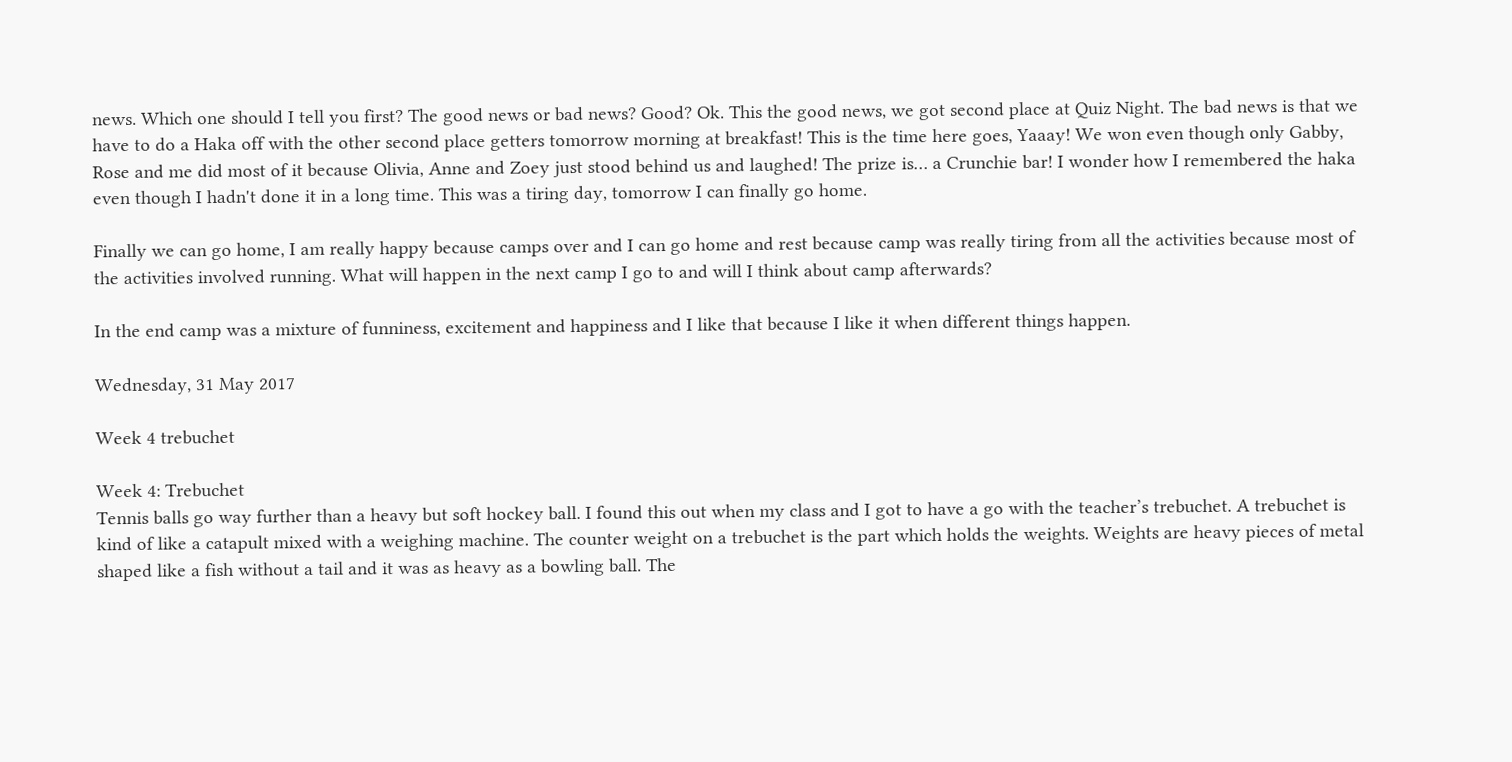news. Which one should I tell you first? The good news or bad news? Good? Ok. This the good news, we got second place at Quiz Night. The bad news is that we have to do a Haka off with the other second place getters tomorrow morning at breakfast! This is the time here goes, Yaaay! We won even though only Gabby, Rose and me did most of it because Olivia, Anne and Zoey just stood behind us and laughed! The prize is… a Crunchie bar! I wonder how I remembered the haka even though I hadn't done it in a long time. This was a tiring day, tomorrow I can finally go home.

Finally we can go home, I am really happy because camps over and I can go home and rest because camp was really tiring from all the activities because most of the activities involved running. What will happen in the next camp I go to and will I think about camp afterwards?

In the end camp was a mixture of funniness, excitement and happiness and I like that because I like it when different things happen.

Wednesday, 31 May 2017

Week 4 trebuchet

Week 4: Trebuchet
Tennis balls go way further than a heavy but soft hockey ball. I found this out when my class and I got to have a go with the teacher’s trebuchet. A trebuchet is kind of like a catapult mixed with a weighing machine. The counter weight on a trebuchet is the part which holds the weights. Weights are heavy pieces of metal shaped like a fish without a tail and it was as heavy as a bowling ball. The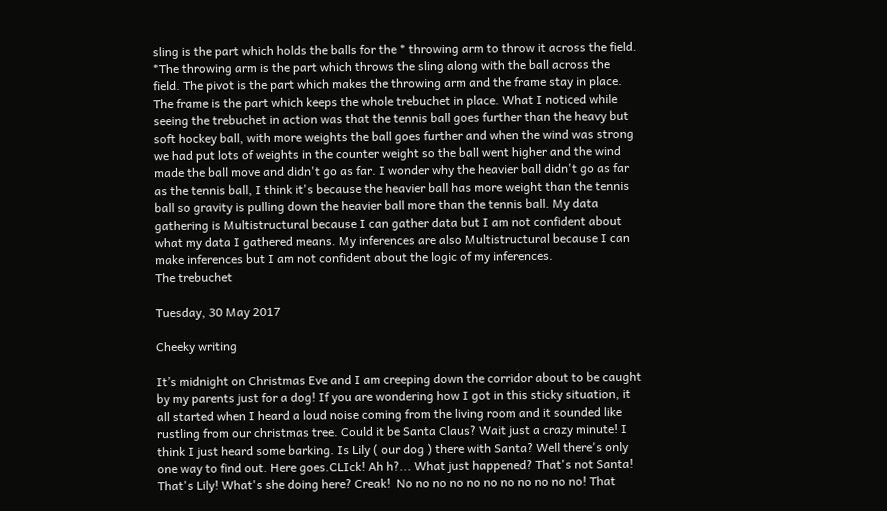sling is the part which holds the balls for the * throwing arm to throw it across the field. *The throwing arm is the part which throws the sling along with the ball across the field. The pivot is the part which makes the throwing arm and the frame stay in place. The frame is the part which keeps the whole trebuchet in place. What I noticed while seeing the trebuchet in action was that the tennis ball goes further than the heavy but soft hockey ball, with more weights the ball goes further and when the wind was strong we had put lots of weights in the counter weight so the ball went higher and the wind made the ball move and didn't go as far. I wonder why the heavier ball didn't go as far as the tennis ball, I think it's because the heavier ball has more weight than the tennis ball so gravity is pulling down the heavier ball more than the tennis ball. My data  gathering is Multistructural because I can gather data but I am not confident about what my data I gathered means. My inferences are also Multistructural because I can make inferences but I am not confident about the logic of my inferences.
The trebuchet

Tuesday, 30 May 2017

Cheeky writing

It’s midnight on Christmas Eve and I am creeping down the corridor about to be caught by my parents just for a dog! If you are wondering how I got in this sticky situation, it all started when I heard a loud noise coming from the living room and it sounded like rustling from our christmas tree. Could it be Santa Claus? Wait just a crazy minute! I think I just heard some barking. Is Lily ( our dog ) there with Santa? Well there's only one way to find out. Here goes.CLIck! Ah h?... What just happened? That's not Santa! That's Lily! What's she doing here? Creak!  No no no no no no no no no no no! That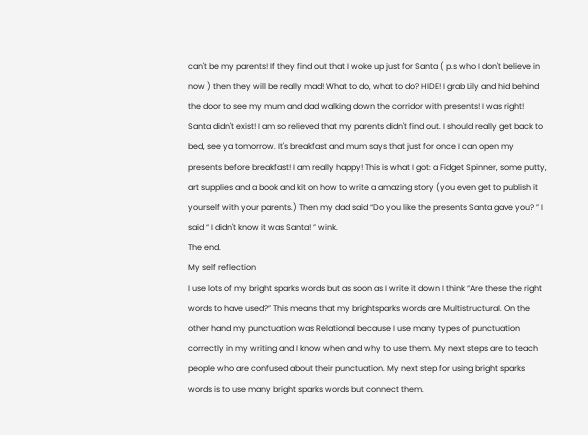can't be my parents! If they find out that I woke up just for Santa ( p.s who I don't believe in now ) then they will be really mad! What to do, what to do? HIDE! I grab Lily and hid behind the door to see my mum and dad walking down the corridor with presents! I was right! Santa didn't exist! I am so relieved that my parents didn't find out. I should really get back to bed, see ya tomorrow. It's breakfast and mum says that just for once I can open my presents before breakfast! I am really happy! This is what I got: a Fidget Spinner, some putty, art supplies and a book and kit on how to write a amazing story (you even get to publish it yourself with your parents.) Then my dad said “Do you like the presents Santa gave you? ” I said “ I didn't know it was Santa! ” wink.
The end.
My self reflection
I use lots of my bright sparks words but as soon as I write it down I think “Are these the right words to have used?” This means that my brightsparks words are Multistructural. On the other hand my punctuation was Relational because I use many types of punctuation correctly in my writing and I know when and why to use them. My next steps are to teach people who are confused about their punctuation. My next step for using bright sparks words is to use many bright sparks words but connect them.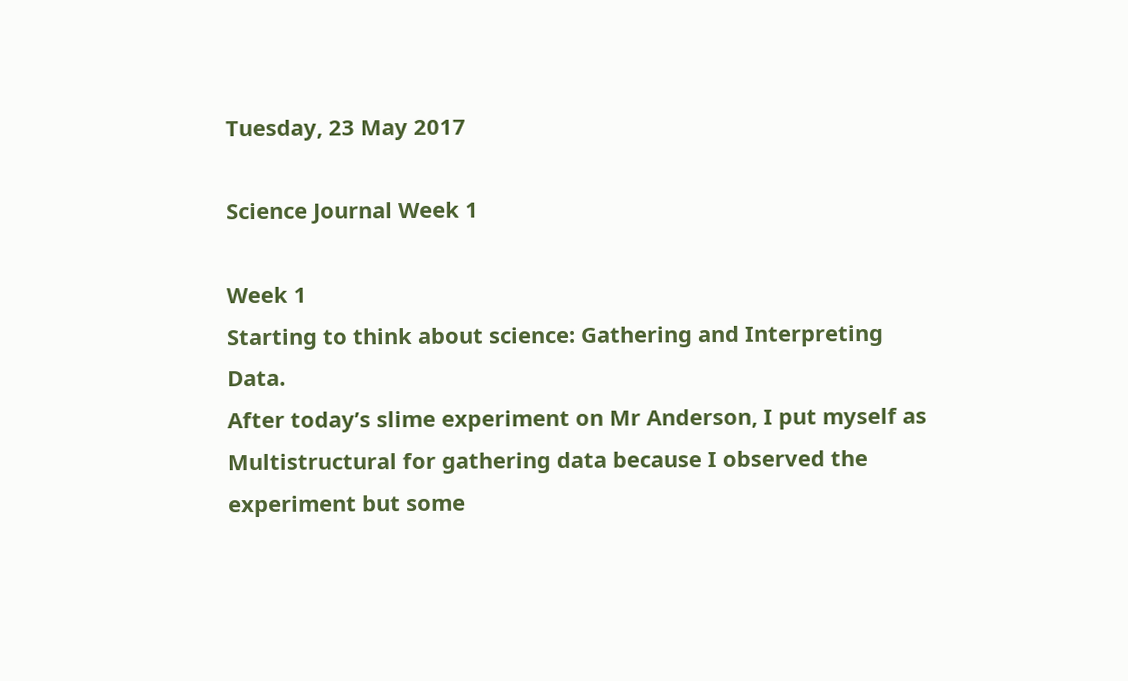Tuesday, 23 May 2017

Science Journal Week 1

Week 1
Starting to think about science: Gathering and Interpreting Data.
After today’s slime experiment on Mr Anderson, I put myself as Multistructural for gathering data because I observed the experiment but some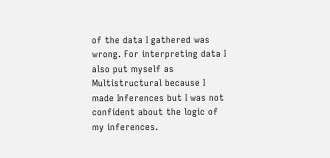of the data I gathered was wrong. For interpreting data I also put myself as Multistructural because I made Inferences but I was not confident about the logic of my inferences.